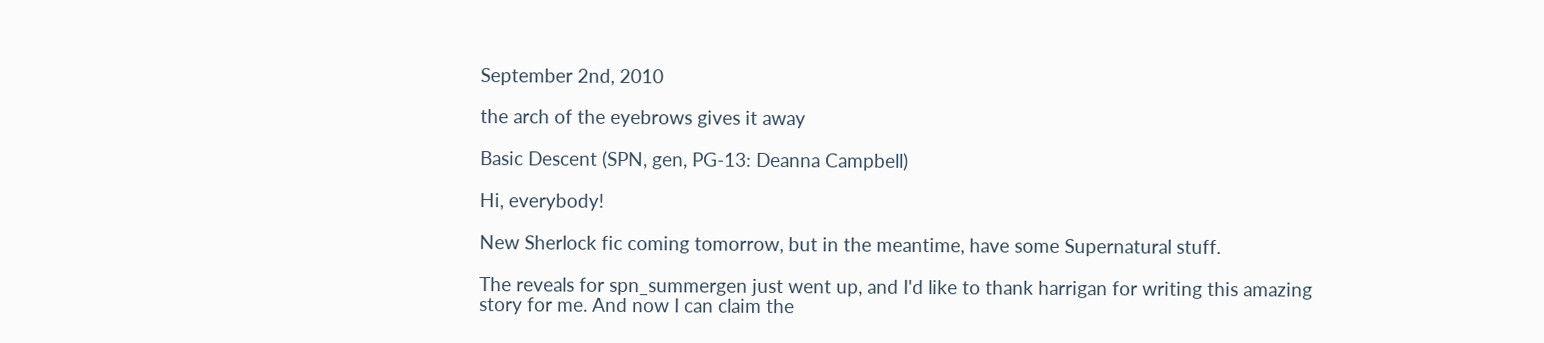September 2nd, 2010

the arch of the eyebrows gives it away

Basic Descent (SPN, gen, PG-13: Deanna Campbell)

Hi, everybody!

New Sherlock fic coming tomorrow, but in the meantime, have some Supernatural stuff.

The reveals for spn_summergen just went up, and I'd like to thank harrigan for writing this amazing story for me. And now I can claim the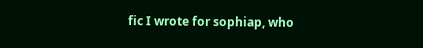fic I wrote for sophiap, who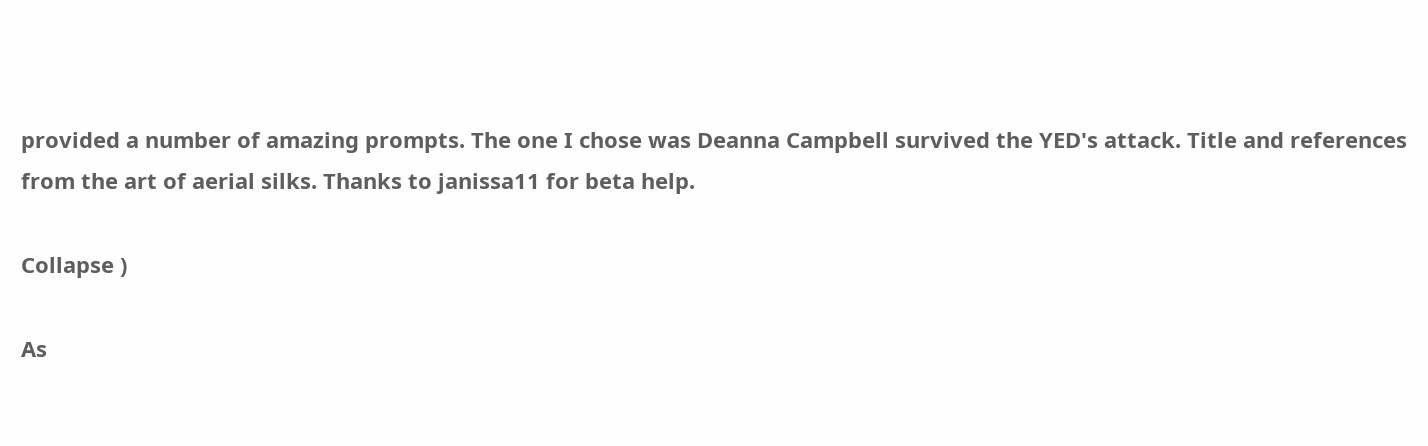provided a number of amazing prompts. The one I chose was Deanna Campbell survived the YED's attack. Title and references from the art of aerial silks. Thanks to janissa11 for beta help.

Collapse )

As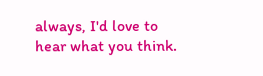always, I'd love to hear what you think.